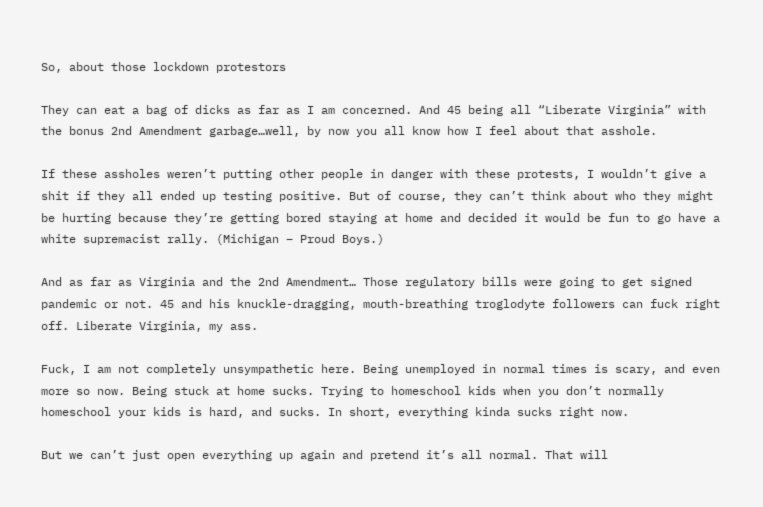So, about those lockdown protestors

They can eat a bag of dicks as far as I am concerned. And 45 being all “Liberate Virginia” with the bonus 2nd Amendment garbage…well, by now you all know how I feel about that asshole.

If these assholes weren’t putting other people in danger with these protests, I wouldn’t give a shit if they all ended up testing positive. But of course, they can’t think about who they might be hurting because they’re getting bored staying at home and decided it would be fun to go have a white supremacist rally. (Michigan – Proud Boys.)

And as far as Virginia and the 2nd Amendment… Those regulatory bills were going to get signed pandemic or not. 45 and his knuckle-dragging, mouth-breathing troglodyte followers can fuck right off. Liberate Virginia, my ass.

Fuck, I am not completely unsympathetic here. Being unemployed in normal times is scary, and even more so now. Being stuck at home sucks. Trying to homeschool kids when you don’t normally homeschool your kids is hard, and sucks. In short, everything kinda sucks right now.

But we can’t just open everything up again and pretend it’s all normal. That will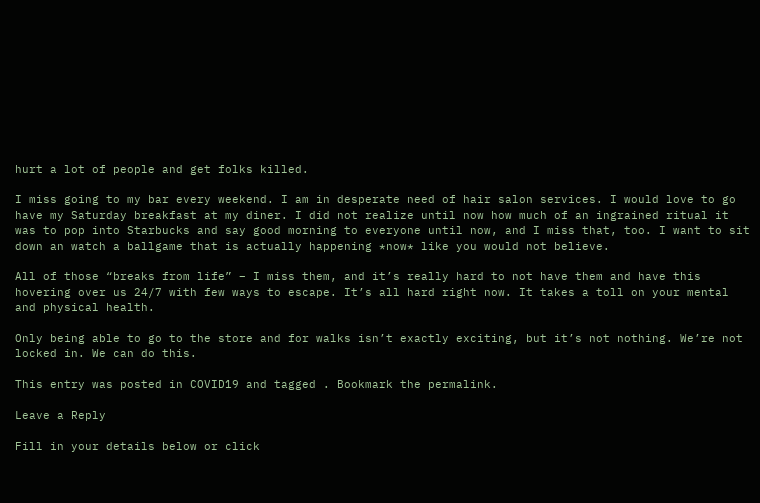hurt a lot of people and get folks killed.

I miss going to my bar every weekend. I am in desperate need of hair salon services. I would love to go have my Saturday breakfast at my diner. I did not realize until now how much of an ingrained ritual it was to pop into Starbucks and say good morning to everyone until now, and I miss that, too. I want to sit down an watch a ballgame that is actually happening *now* like you would not believe.

All of those “breaks from life” – I miss them, and it’s really hard to not have them and have this hovering over us 24/7 with few ways to escape. It’s all hard right now. It takes a toll on your mental and physical health.

Only being able to go to the store and for walks isn’t exactly exciting, but it’s not nothing. We’re not locked in. We can do this.

This entry was posted in COVID19 and tagged . Bookmark the permalink.

Leave a Reply

Fill in your details below or click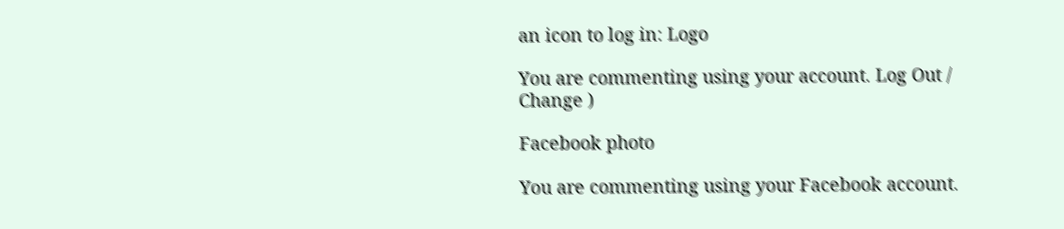an icon to log in: Logo

You are commenting using your account. Log Out /  Change )

Facebook photo

You are commenting using your Facebook account.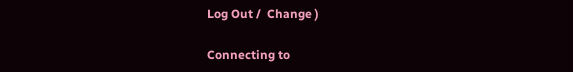Log Out /  Change )

Connecting to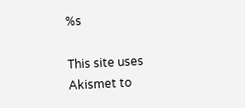%s

This site uses Akismet to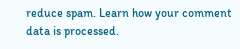reduce spam. Learn how your comment data is processed.